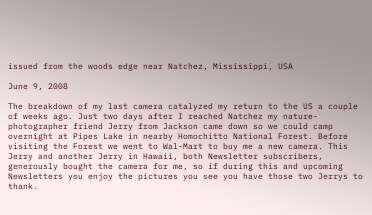issued from the woods edge near Natchez, Mississippi, USA

June 9, 2008

The breakdown of my last camera catalyzed my return to the US a couple of weeks ago. Just two days after I reached Natchez my nature-photographer friend Jerry from Jackson came down so we could camp overnight at Pipes Lake in nearby Homochitto National Forest. Before visiting the Forest we went to Wal-Mart to buy me a new camera. This Jerry and another Jerry in Hawaii, both Newsletter subscribers, generously bought the camera for me, so if during this and upcoming Newsletters you enjoy the pictures you see you have those two Jerrys to thank.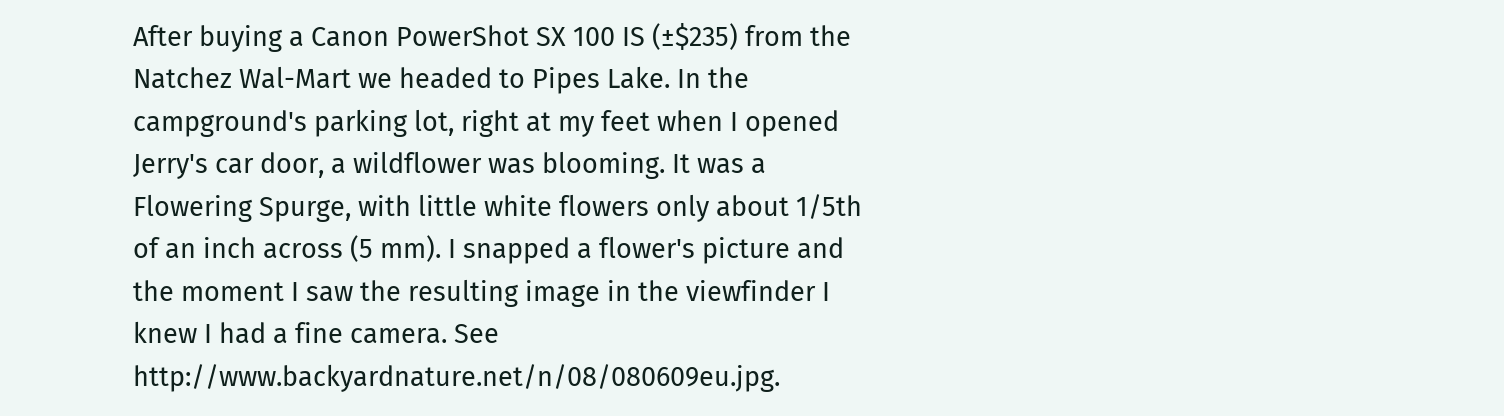After buying a Canon PowerShot SX 100 IS (±$235) from the Natchez Wal-Mart we headed to Pipes Lake. In the campground's parking lot, right at my feet when I opened Jerry's car door, a wildflower was blooming. It was a Flowering Spurge, with little white flowers only about 1/5th of an inch across (5 mm). I snapped a flower's picture and the moment I saw the resulting image in the viewfinder I knew I had a fine camera. See http://www.backyardnature.net/n/08/080609eu.jpg.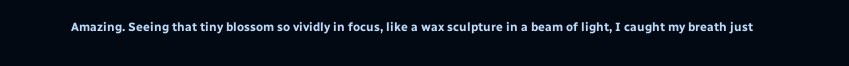Amazing. Seeing that tiny blossom so vividly in focus, like a wax sculpture in a beam of light, I caught my breath just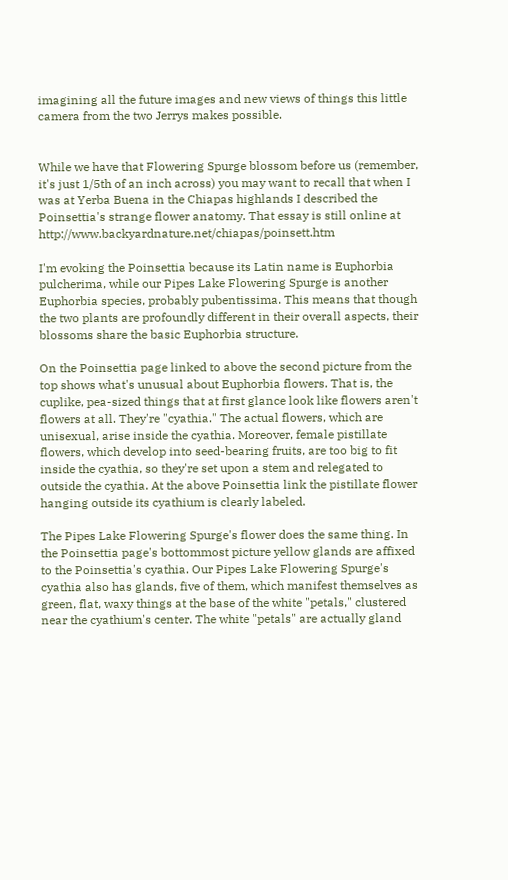imagining all the future images and new views of things this little camera from the two Jerrys makes possible.


While we have that Flowering Spurge blossom before us (remember, it's just 1/5th of an inch across) you may want to recall that when I was at Yerba Buena in the Chiapas highlands I described the Poinsettia's strange flower anatomy. That essay is still online at http://www.backyardnature.net/chiapas/poinsett.htm

I'm evoking the Poinsettia because its Latin name is Euphorbia pulcherima, while our Pipes Lake Flowering Spurge is another Euphorbia species, probably pubentissima. This means that though the two plants are profoundly different in their overall aspects, their blossoms share the basic Euphorbia structure.

On the Poinsettia page linked to above the second picture from the top shows what's unusual about Euphorbia flowers. That is, the cuplike, pea-sized things that at first glance look like flowers aren't flowers at all. They're "cyathia." The actual flowers, which are unisexual, arise inside the cyathia. Moreover, female pistillate flowers, which develop into seed-bearing fruits, are too big to fit inside the cyathia, so they're set upon a stem and relegated to outside the cyathia. At the above Poinsettia link the pistillate flower hanging outside its cyathium is clearly labeled.

The Pipes Lake Flowering Spurge's flower does the same thing. In the Poinsettia page's bottommost picture yellow glands are affixed to the Poinsettia's cyathia. Our Pipes Lake Flowering Spurge's cyathia also has glands, five of them, which manifest themselves as green, flat, waxy things at the base of the white "petals," clustered near the cyathium's center. The white "petals" are actually gland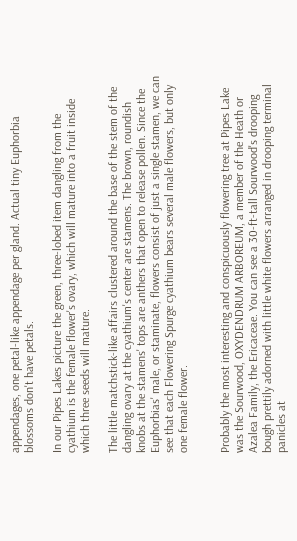appendages, one petal-like appendage per gland. Actual tiny Euphorbia blossoms don't have petals.

In our Pipes Lakes picture the green, three-lobed item dangling from the cyathium is the female flower's ovary, which will mature into a fruit inside which three seeds will mature.

The little matchstick-like affairs clustered around the base of the stem of the dangling ovary at the cyathium's center are stamens. The brown, roundish knobs at the stamens' tops are anthers that open to release pollen. Since the Euphorbias' male, or staminate, flowers consist of just a single stamen, we can see that each Flowering Spurge cyathium bears several male flowers, but only one female flower.


Probably the most interesting and conspicuously flowering tree at Pipes Lake was the Sourwood, OXYDENDRUM ARBOREUM, a member of the Heath or Azalea Family, the Ericaceae. You can see a 30-ft-tall Sourwood's drooping bough prettily adorned with little white flowers arranged in drooping terminal panicles at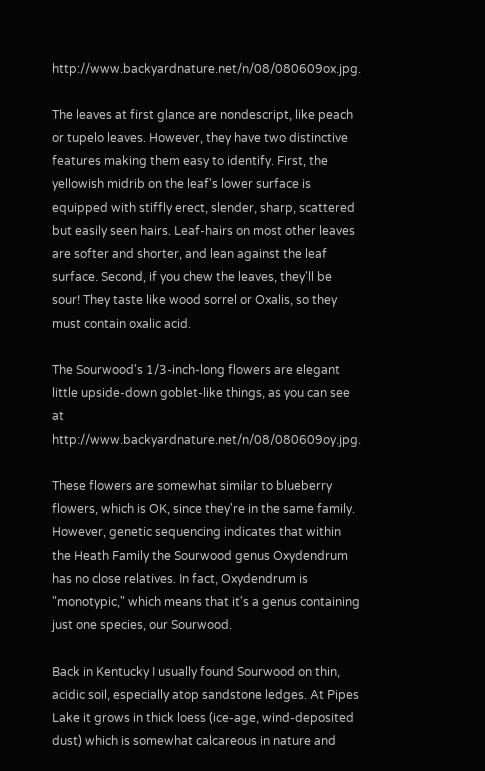http://www.backyardnature.net/n/08/080609ox.jpg.

The leaves at first glance are nondescript, like peach or tupelo leaves. However, they have two distinctive features making them easy to identify. First, the yellowish midrib on the leaf's lower surface is equipped with stiffly erect, slender, sharp, scattered but easily seen hairs. Leaf-hairs on most other leaves are softer and shorter, and lean against the leaf surface. Second, if you chew the leaves, they'll be sour! They taste like wood sorrel or Oxalis, so they must contain oxalic acid.

The Sourwood's 1/3-inch-long flowers are elegant little upside-down goblet-like things, as you can see at http://www.backyardnature.net/n/08/080609oy.jpg.

These flowers are somewhat similar to blueberry flowers, which is OK, since they're in the same family. However, genetic sequencing indicates that within the Heath Family the Sourwood genus Oxydendrum has no close relatives. In fact, Oxydendrum is "monotypic," which means that it's a genus containing just one species, our Sourwood.

Back in Kentucky I usually found Sourwood on thin, acidic soil, especially atop sandstone ledges. At Pipes Lake it grows in thick loess (ice-age, wind-deposited dust) which is somewhat calcareous in nature and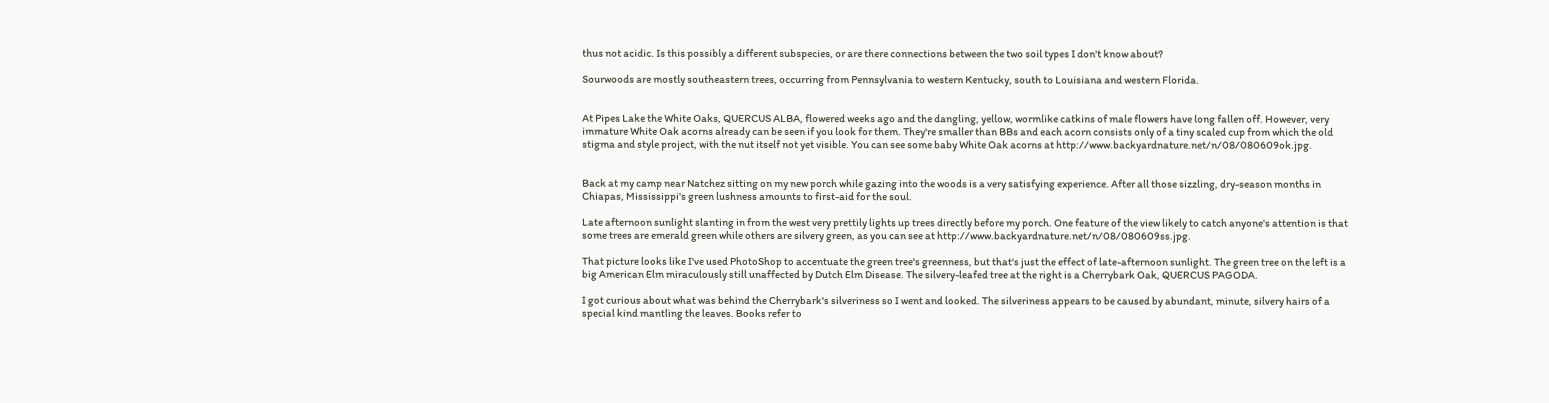thus not acidic. Is this possibly a different subspecies, or are there connections between the two soil types I don't know about?

Sourwoods are mostly southeastern trees, occurring from Pennsylvania to western Kentucky, south to Louisiana and western Florida.


At Pipes Lake the White Oaks, QUERCUS ALBA, flowered weeks ago and the dangling, yellow, wormlike catkins of male flowers have long fallen off. However, very immature White Oak acorns already can be seen if you look for them. They're smaller than BBs and each acorn consists only of a tiny scaled cup from which the old stigma and style project, with the nut itself not yet visible. You can see some baby White Oak acorns at http://www.backyardnature.net/n/08/080609ok.jpg.


Back at my camp near Natchez sitting on my new porch while gazing into the woods is a very satisfying experience. After all those sizzling, dry-season months in Chiapas, Mississippi's green lushness amounts to first-aid for the soul.

Late afternoon sunlight slanting in from the west very prettily lights up trees directly before my porch. One feature of the view likely to catch anyone's attention is that some trees are emerald green while others are silvery green, as you can see at http://www.backyardnature.net/n/08/080609ss.jpg.

That picture looks like I've used PhotoShop to accentuate the green tree's greenness, but that's just the effect of late-afternoon sunlight. The green tree on the left is a big American Elm miraculously still unaffected by Dutch Elm Disease. The silvery-leafed tree at the right is a Cherrybark Oak, QUERCUS PAGODA.

I got curious about what was behind the Cherrybark's silveriness so I went and looked. The silveriness appears to be caused by abundant, minute, silvery hairs of a special kind mantling the leaves. Books refer to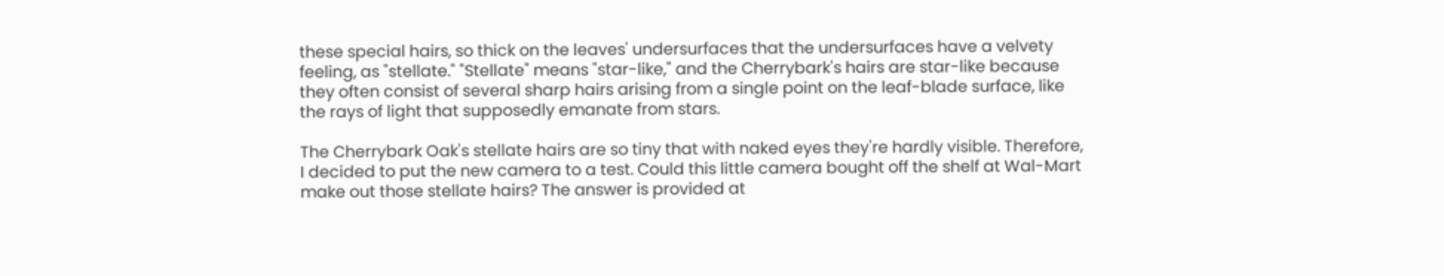these special hairs, so thick on the leaves' undersurfaces that the undersurfaces have a velvety feeling, as "stellate." "Stellate" means "star-like," and the Cherrybark's hairs are star-like because they often consist of several sharp hairs arising from a single point on the leaf-blade surface, like the rays of light that supposedly emanate from stars.

The Cherrybark Oak's stellate hairs are so tiny that with naked eyes they're hardly visible. Therefore, I decided to put the new camera to a test. Could this little camera bought off the shelf at Wal-Mart make out those stellate hairs? The answer is provided at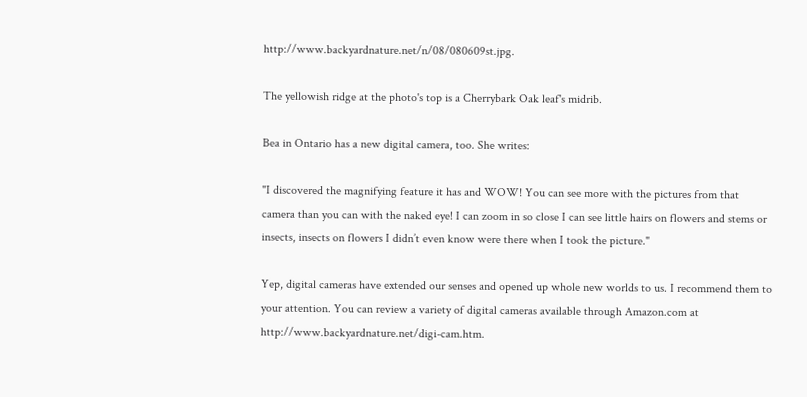http://www.backyardnature.net/n/08/080609st.jpg.

The yellowish ridge at the photo's top is a Cherrybark Oak leaf's midrib.

Bea in Ontario has a new digital camera, too. She writes:

"I discovered the magnifying feature it has and WOW! You can see more with the pictures from that camera than you can with the naked eye! I can zoom in so close I can see little hairs on flowers and stems or insects, insects on flowers I didn’t even know were there when I took the picture."

Yep, digital cameras have extended our senses and opened up whole new worlds to us. I recommend them to your attention. You can review a variety of digital cameras available through Amazon.com at http://www.backyardnature.net/digi-cam.htm.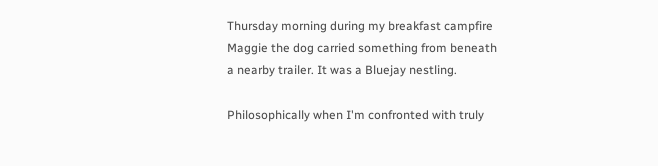Thursday morning during my breakfast campfire Maggie the dog carried something from beneath a nearby trailer. It was a Bluejay nestling.

Philosophically when I'm confronted with truly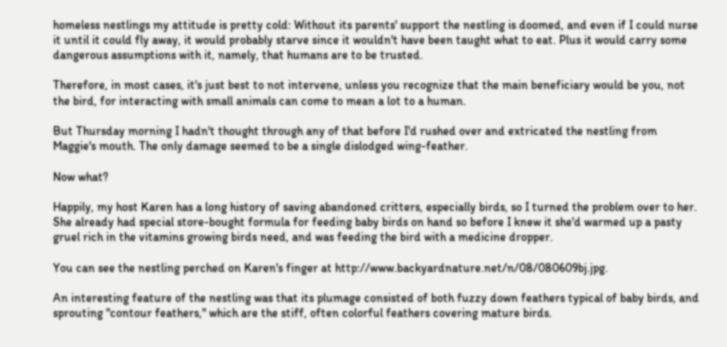homeless nestlings my attitude is pretty cold: Without its parents' support the nestling is doomed, and even if I could nurse it until it could fly away, it would probably starve since it wouldn't have been taught what to eat. Plus it would carry some dangerous assumptions with it, namely, that humans are to be trusted.

Therefore, in most cases, it's just best to not intervene, unless you recognize that the main beneficiary would be you, not the bird, for interacting with small animals can come to mean a lot to a human.

But Thursday morning I hadn't thought through any of that before I'd rushed over and extricated the nestling from Maggie's mouth. The only damage seemed to be a single dislodged wing-feather.

Now what?

Happily, my host Karen has a long history of saving abandoned critters, especially birds, so I turned the problem over to her. She already had special store-bought formula for feeding baby birds on hand so before I knew it she'd warmed up a pasty gruel rich in the vitamins growing birds need, and was feeding the bird with a medicine dropper.

You can see the nestling perched on Karen's finger at http://www.backyardnature.net/n/08/080609bj.jpg.

An interesting feature of the nestling was that its plumage consisted of both fuzzy down feathers typical of baby birds, and sprouting "contour feathers," which are the stiff, often colorful feathers covering mature birds.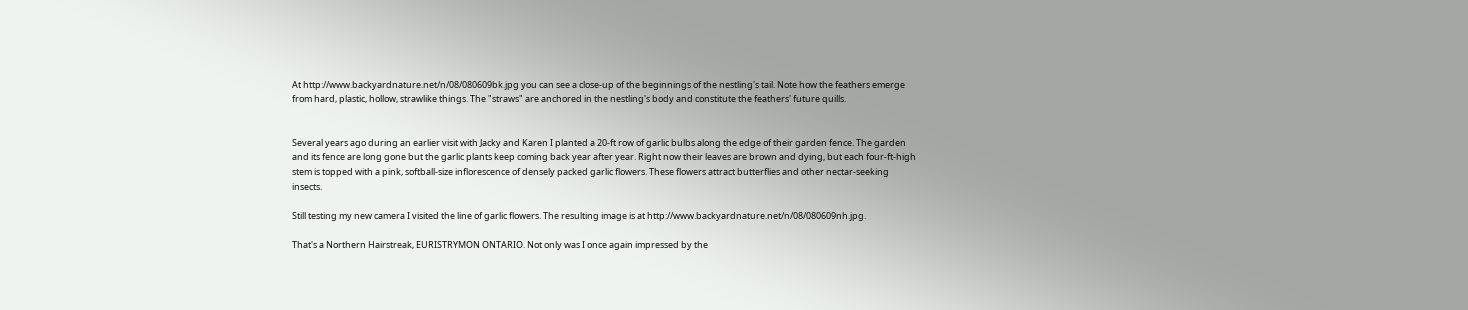At http://www.backyardnature.net/n/08/080609bk.jpg you can see a close-up of the beginnings of the nestling's tail. Note how the feathers emerge from hard, plastic, hollow, strawlike things. The "straws" are anchored in the nestling's body and constitute the feathers' future quills.


Several years ago during an earlier visit with Jacky and Karen I planted a 20-ft row of garlic bulbs along the edge of their garden fence. The garden and its fence are long gone but the garlic plants keep coming back year after year. Right now their leaves are brown and dying, but each four-ft-high stem is topped with a pink, softball-size inflorescence of densely packed garlic flowers. These flowers attract butterflies and other nectar-seeking insects.

Still testing my new camera I visited the line of garlic flowers. The resulting image is at http://www.backyardnature.net/n/08/080609nh.jpg.

That's a Northern Hairstreak, EURISTRYMON ONTARIO. Not only was I once again impressed by the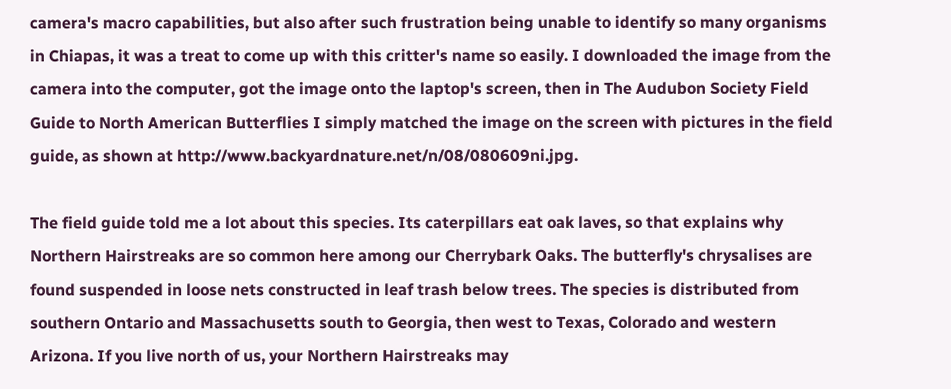camera's macro capabilities, but also after such frustration being unable to identify so many organisms in Chiapas, it was a treat to come up with this critter's name so easily. I downloaded the image from the camera into the computer, got the image onto the laptop's screen, then in The Audubon Society Field Guide to North American Butterflies I simply matched the image on the screen with pictures in the field guide, as shown at http://www.backyardnature.net/n/08/080609ni.jpg.

The field guide told me a lot about this species. Its caterpillars eat oak laves, so that explains why Northern Hairstreaks are so common here among our Cherrybark Oaks. The butterfly's chrysalises are found suspended in loose nets constructed in leaf trash below trees. The species is distributed from southern Ontario and Massachusetts south to Georgia, then west to Texas, Colorado and western Arizona. If you live north of us, your Northern Hairstreaks may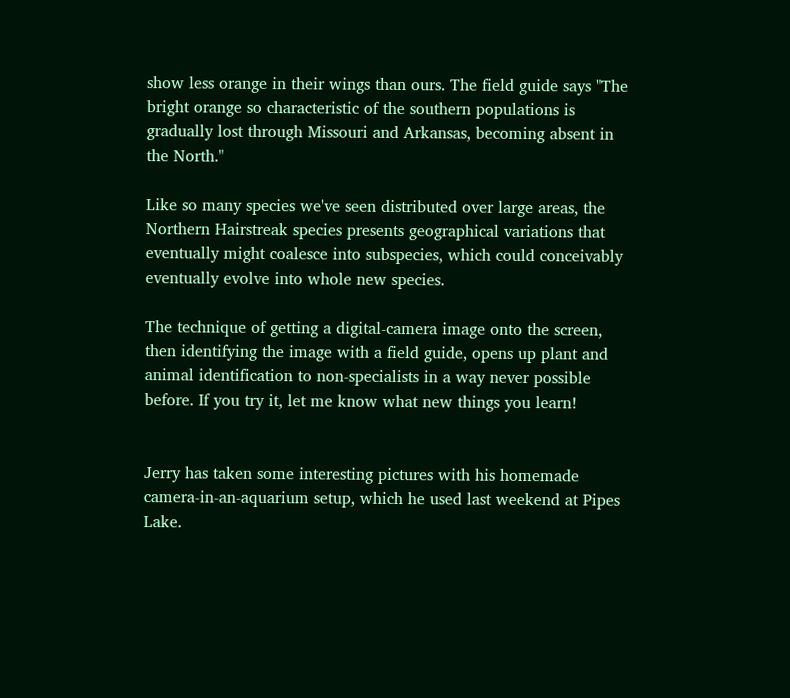show less orange in their wings than ours. The field guide says "The bright orange so characteristic of the southern populations is gradually lost through Missouri and Arkansas, becoming absent in the North."

Like so many species we've seen distributed over large areas, the Northern Hairstreak species presents geographical variations that eventually might coalesce into subspecies, which could conceivably eventually evolve into whole new species.

The technique of getting a digital-camera image onto the screen, then identifying the image with a field guide, opens up plant and animal identification to non-specialists in a way never possible before. If you try it, let me know what new things you learn!


Jerry has taken some interesting pictures with his homemade camera-in-an-aquarium setup, which he used last weekend at Pipes Lake.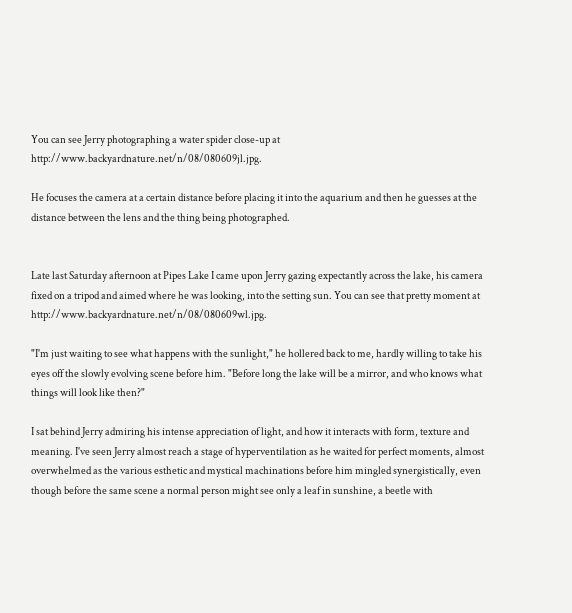You can see Jerry photographing a water spider close-up at http://www.backyardnature.net/n/08/080609jl.jpg.

He focuses the camera at a certain distance before placing it into the aquarium and then he guesses at the distance between the lens and the thing being photographed.


Late last Saturday afternoon at Pipes Lake I came upon Jerry gazing expectantly across the lake, his camera fixed on a tripod and aimed where he was looking, into the setting sun. You can see that pretty moment at http://www.backyardnature.net/n/08/080609wl.jpg.

"I'm just waiting to see what happens with the sunlight," he hollered back to me, hardly willing to take his eyes off the slowly evolving scene before him. "Before long the lake will be a mirror, and who knows what things will look like then?"

I sat behind Jerry admiring his intense appreciation of light, and how it interacts with form, texture and meaning. I've seen Jerry almost reach a stage of hyperventilation as he waited for perfect moments, almost overwhelmed as the various esthetic and mystical machinations before him mingled synergistically, even though before the same scene a normal person might see only a leaf in sunshine, a beetle with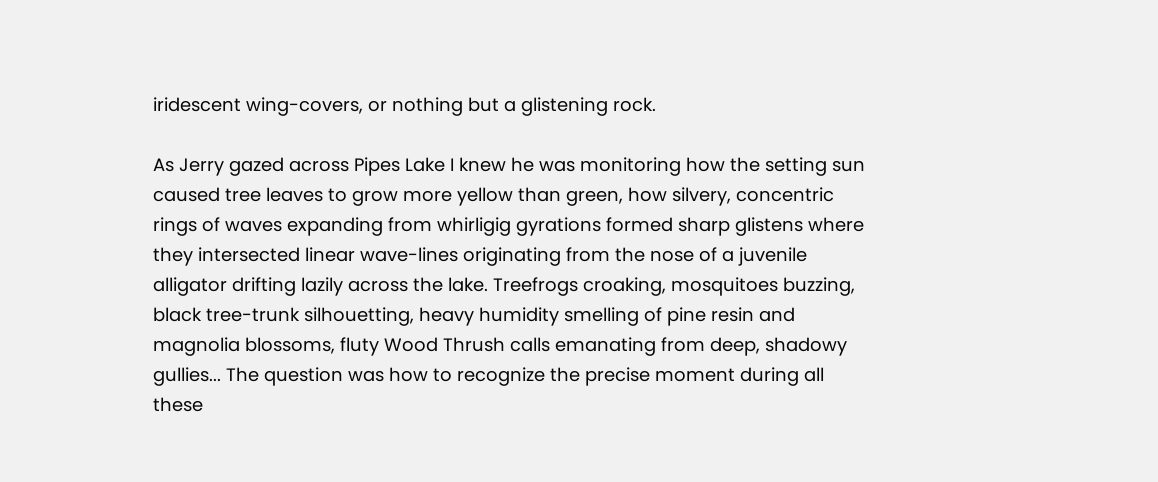iridescent wing-covers, or nothing but a glistening rock.

As Jerry gazed across Pipes Lake I knew he was monitoring how the setting sun caused tree leaves to grow more yellow than green, how silvery, concentric rings of waves expanding from whirligig gyrations formed sharp glistens where they intersected linear wave-lines originating from the nose of a juvenile alligator drifting lazily across the lake. Treefrogs croaking, mosquitoes buzzing, black tree-trunk silhouetting, heavy humidity smelling of pine resin and magnolia blossoms, fluty Wood Thrush calls emanating from deep, shadowy gullies... The question was how to recognize the precise moment during all these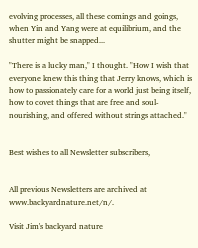evolving processes, all these comings and goings, when Yin and Yang were at equilibrium, and the shutter might be snapped...

"There is a lucky man," I thought. "How I wish that everyone knew this thing that Jerry knows, which is how to passionately care for a world just being itself, how to covet things that are free and soul- nourishing, and offered without strings attached."


Best wishes to all Newsletter subscribers,


All previous Newsletters are archived at www.backyardnature.net/n/.

Visit Jim's backyard nature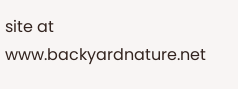site at www.backyardnature.net